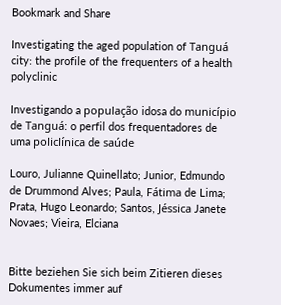Bookmark and Share

Investigating the aged population of Tanguá city: the profile of the frequenters of a health polyclinic

Investigando a população idosa do município de Tanguá: o perfil dos frequentadores de uma policlínica de saúde

Louro, Julianne Quinellato; Junior, Edmundo de Drummond Alves; Paula, Fátima de Lima; Prata, Hugo Leonardo; Santos, Jéssica Janete Novaes; Vieira, Elciana


Bitte beziehen Sie sich beim Zitieren dieses Dokumentes immer auf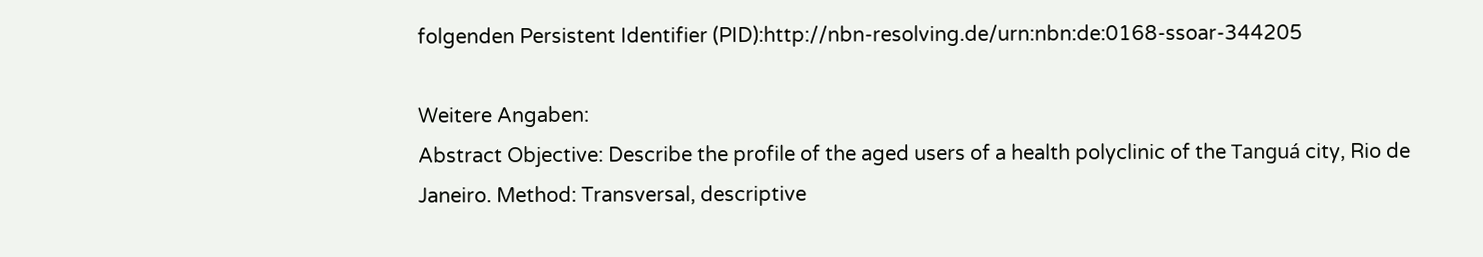folgenden Persistent Identifier (PID):http://nbn-resolving.de/urn:nbn:de:0168-ssoar-344205

Weitere Angaben:
Abstract Objective: Describe the profile of the aged users of a health polyclinic of the Tanguá city, Rio de Janeiro. Method: Transversal, descriptive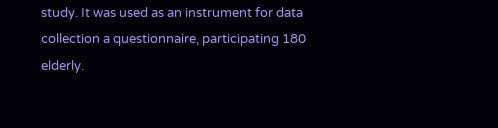study. It was used as an instrument for data collection a questionnaire, participating 180 elderly.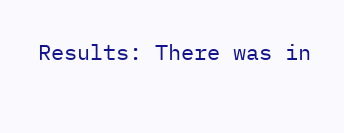Results: There was in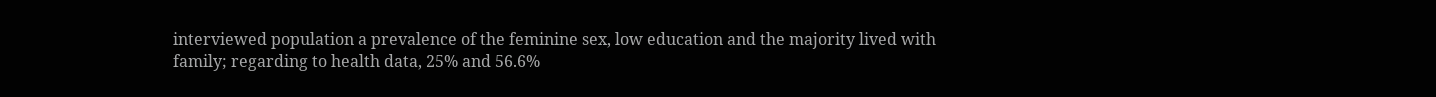interviewed population a prevalence of the feminine sex, low education and the majority lived with family; regarding to health data, 25% and 56.6%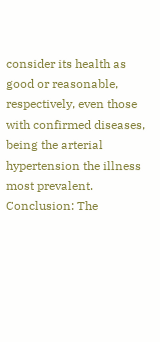consider its health as good or reasonable, respectively, even those with confirmed diseases, being the arterial hypertension the illness most prevalent. Conclusion: The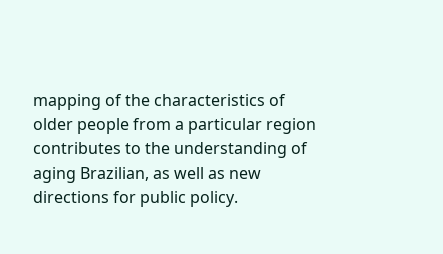mapping of the characteristics of older people from a particular region contributes to the understanding of aging Brazilian, as well as new directions for public policy.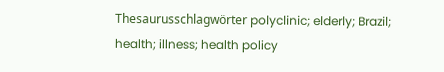Thesaurusschlagwörter polyclinic; elderly; Brazil; health; illness; health policy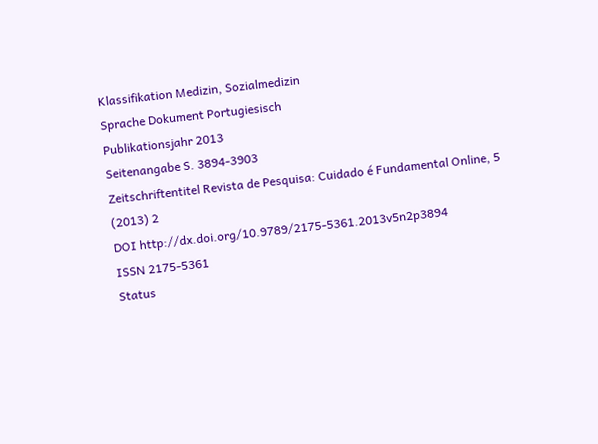Klassifikation Medizin, Sozialmedizin
Sprache Dokument Portugiesisch
Publikationsjahr 2013
Seitenangabe S. 3894-3903
Zeitschriftentitel Revista de Pesquisa: Cuidado é Fundamental Online, 5 (2013) 2
DOI http://dx.doi.org/10.9789/2175-5361.2013v5n2p3894
ISSN 2175-5361
Status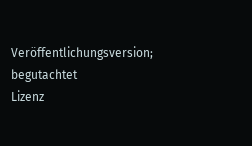Veröffentlichungsversion; begutachtet
Lizenz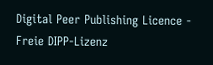Digital Peer Publishing Licence - Freie DIPP-Lizenz